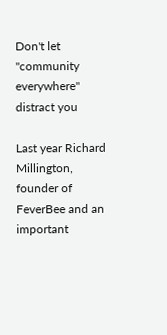Don't let "community everywhere" distract you

Last year Richard Millington, founder of FeverBee and an important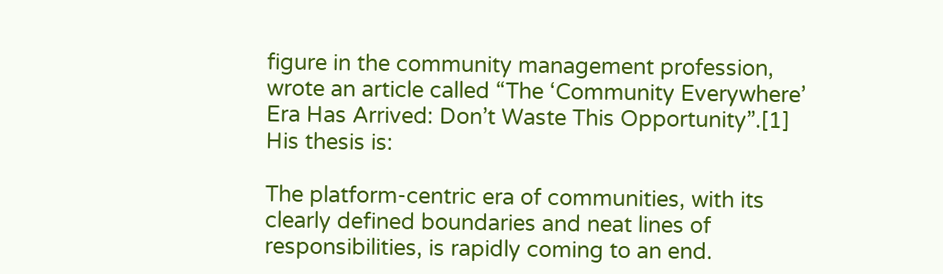figure in the community management profession, wrote an article called “The ‘Community Everywhere’ Era Has Arrived: Don’t Waste This Opportunity”.[1] His thesis is:

The platform-centric era of communities, with its clearly defined boundaries and neat lines of responsibilities, is rapidly coming to an end.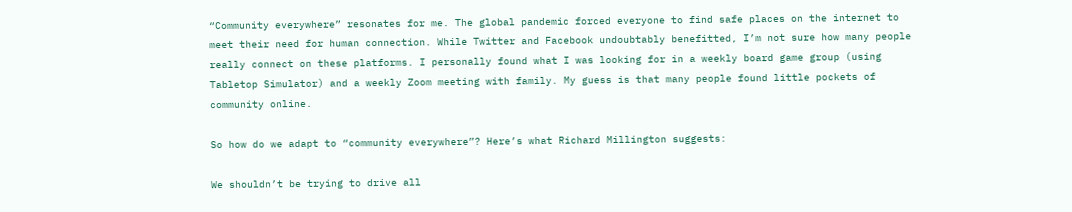“Community everywhere” resonates for me. The global pandemic forced everyone to find safe places on the internet to meet their need for human connection. While Twitter and Facebook undoubtably benefitted, I’m not sure how many people really connect on these platforms. I personally found what I was looking for in a weekly board game group (using Tabletop Simulator) and a weekly Zoom meeting with family. My guess is that many people found little pockets of community online.

So how do we adapt to “community everywhere”? Here’s what Richard Millington suggests:

We shouldn’t be trying to drive all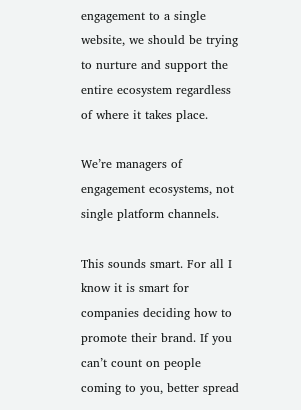engagement to a single website, we should be trying to nurture and support the entire ecosystem regardless of where it takes place.

We’re managers of engagement ecosystems, not single platform channels.

This sounds smart. For all I know it is smart for companies deciding how to promote their brand. If you can’t count on people coming to you, better spread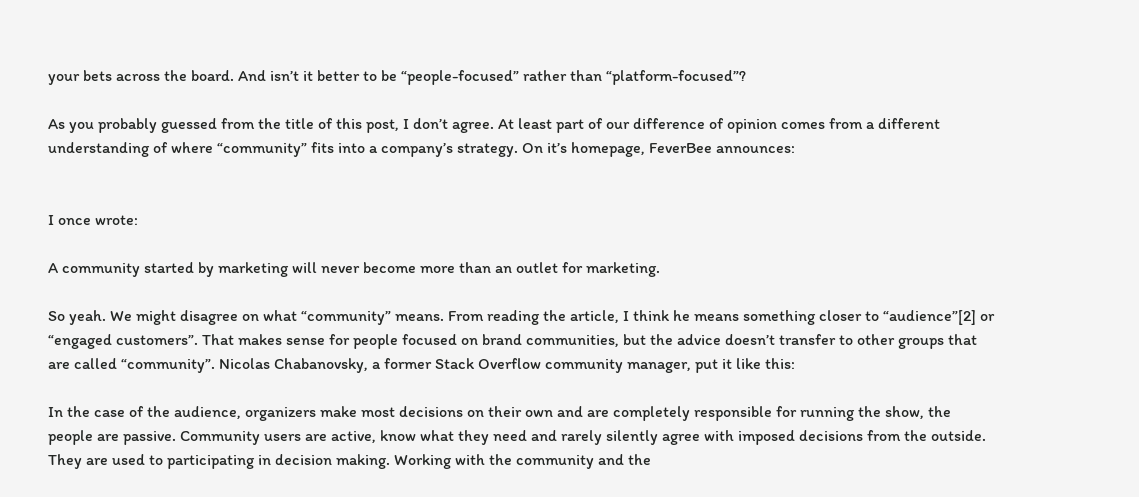your bets across the board. And isn’t it better to be “people-focused” rather than “platform-focused”?

As you probably guessed from the title of this post, I don’t agree. At least part of our difference of opinion comes from a different understanding of where “community” fits into a company’s strategy. On it’s homepage, FeverBee announces:


I once wrote:

A community started by marketing will never become more than an outlet for marketing.

So yeah. We might disagree on what “community” means. From reading the article, I think he means something closer to “audience”[2] or “engaged customers”. That makes sense for people focused on brand communities, but the advice doesn’t transfer to other groups that are called “community”. Nicolas Chabanovsky, a former Stack Overflow community manager, put it like this:

In the case of the audience, organizers make most decisions on their own and are completely responsible for running the show, the people are passive. Community users are active, know what they need and rarely silently agree with imposed decisions from the outside. They are used to participating in decision making. Working with the community and the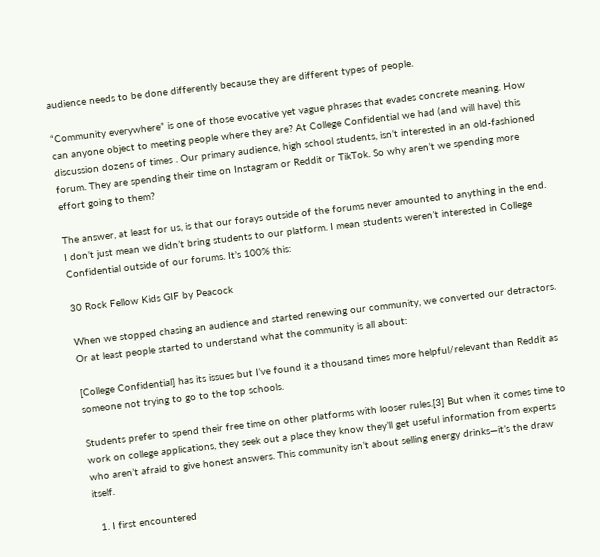audience needs to be done differently because they are different types of people.

“Community everywhere” is one of those evocative yet vague phrases that evades concrete meaning. How can anyone object to meeting people where they are? At College Confidential we had (and will have) this discussion dozens of times . Our primary audience, high school students, isn’t interested in an old-fashioned forum. They are spending their time on Instagram or Reddit or TikTok. So why aren’t we spending more effort going to them?

The answer, at least for us, is that our forays outside of the forums never amounted to anything in the end. I don’t just mean we didn’t bring students to our platform. I mean students weren’t interested in College Confidential outside of our forums. It’s 100% this:

30 Rock Fellow Kids GIF by Peacock

When we stopped chasing an audience and started renewing our community, we converted our detractors. Or at least people started to understand what the community is all about:

[College Confidential] has its issues but I’ve found it a thousand times more helpful/relevant than Reddit as someone not trying to go to the top schools.

Students prefer to spend their free time on other platforms with looser rules.[3] But when it comes time to work on college applications, they seek out a place they know they’ll get useful information from experts who aren’t afraid to give honest answers. This community isn’t about selling energy drinks—it’s the draw itself.

  1. I first encountered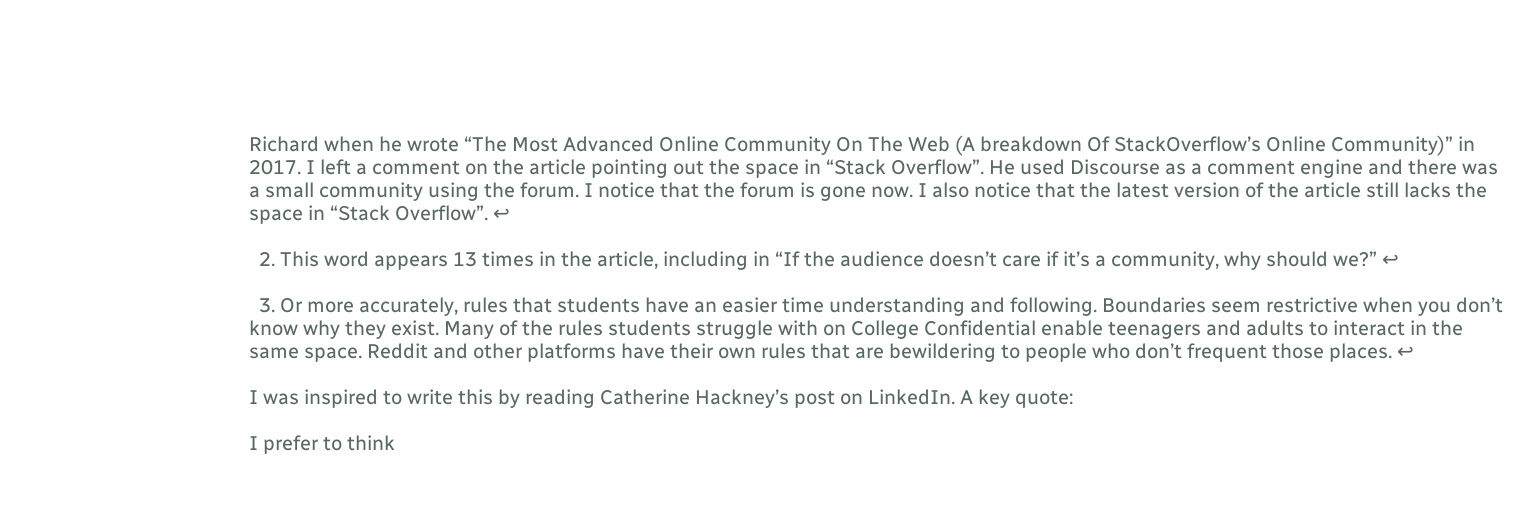Richard when he wrote “The Most Advanced Online Community On The Web (A breakdown Of StackOverflow’s Online Community)” in 2017. I left a comment on the article pointing out the space in “Stack Overflow”. He used Discourse as a comment engine and there was a small community using the forum. I notice that the forum is gone now. I also notice that the latest version of the article still lacks the space in “Stack Overflow”. ↩

  2. This word appears 13 times in the article, including in “If the audience doesn’t care if it’s a community, why should we?” ↩

  3. Or more accurately, rules that students have an easier time understanding and following. Boundaries seem restrictive when you don’t know why they exist. Many of the rules students struggle with on College Confidential enable teenagers and adults to interact in the same space. Reddit and other platforms have their own rules that are bewildering to people who don’t frequent those places. ↩

I was inspired to write this by reading Catherine Hackney’s post on LinkedIn. A key quote:

I prefer to think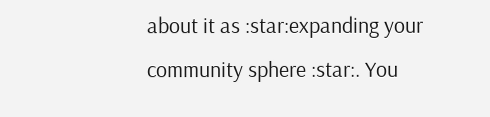about it as :star:expanding your community sphere :star:. You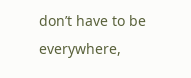don’t have to be everywhere,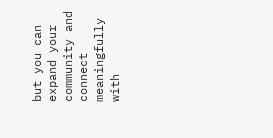but you can expand your community and connect meaningfully with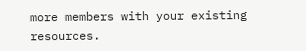more members with your existing resources.